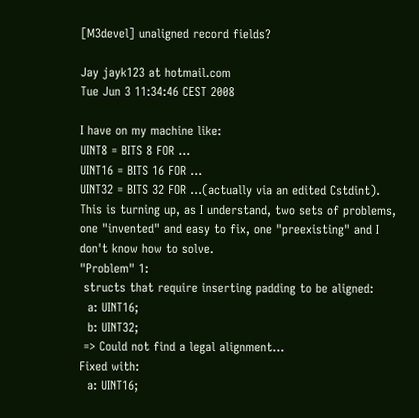[M3devel] unaligned record fields?

Jay jayk123 at hotmail.com
Tue Jun 3 11:34:46 CEST 2008

I have on my machine like:
UINT8 = BITS 8 FOR ...
UINT16 = BITS 16 FOR ...
UINT32 = BITS 32 FOR ...(actually via an edited Cstdint).
This is turning up, as I understand, two sets of problems, one "invented" and easy to fix, one "preexisting" and I don't know how to solve.
"Problem" 1:
 structs that require inserting padding to be aligned:
  a: UINT16;
  b: UINT32;
 => Could not find a legal alignment...
Fixed with:
  a: UINT16;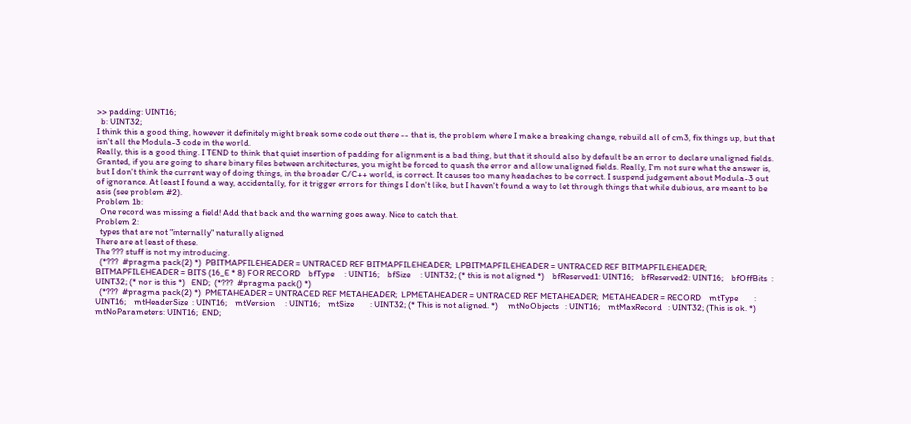>> padding: UINT16;
  b: UINT32;
I think this a good thing, however it definitely might break some code out there -- that is, the problem where I make a breaking change, rebuild all of cm3, fix things up, but that isn't all the Modula-3 code in the world.
Really, this is a good thing. I TEND to think that quiet insertion of padding for alignment is a bad thing, but that it should also by default be an error to declare unaligned fields. Granted, if you are going to share binary files between architectures, you might be forced to quash the error and allow unaligned fields. Really, I'm not sure what the answer is, but I don't think the current way of doing things, in the broader C/C++ world, is correct. It causes too many headaches to be correct. I suspend judgement about Modula-3 out of ignorance. At least I found a way, accidentally, for it trigger errors for things I don't like, but I haven't found a way to let through things that while dubious, are meant to be asis (see problem #2).
Problem 1b:
  One record was missing a field! Add that back and the warning goes away. Nice to catch that.
Problem 2:
  types that are not "internally" naturally aligned
There are at least of these.
The ??? stuff is not my introducing.
  (*???  #pragma pack(2) *)  PBITMAPFILEHEADER = UNTRACED REF BITMAPFILEHEADER;  LPBITMAPFILEHEADER = UNTRACED REF BITMAPFILEHEADER;  BITMAPFILEHEADER = BITS (16_E * 8) FOR RECORD    bfType     : UINT16;    bfSize     : UINT32; (* this is not aligned *)    bfReserved1: UINT16;    bfReserved2: UINT16;    bfOffBits  : UINT32; (* nor is this *)   END;  (*???  #pragma pack() *)
  (*???  #pragma pack(2) *)  PMETAHEADER = UNTRACED REF METAHEADER;  LPMETAHEADER = UNTRACED REF METAHEADER;  METAHEADER = RECORD    mtType        : UINT16;    mtHeaderSize  : UINT16;    mtVersion     : UINT16;    mtSize        : UINT32; (* This is not aligned. *)     mtNoObjects   : UINT16;    mtMaxRecord   : UINT32; (This is ok. *)    mtNoParameters: UINT16;  END;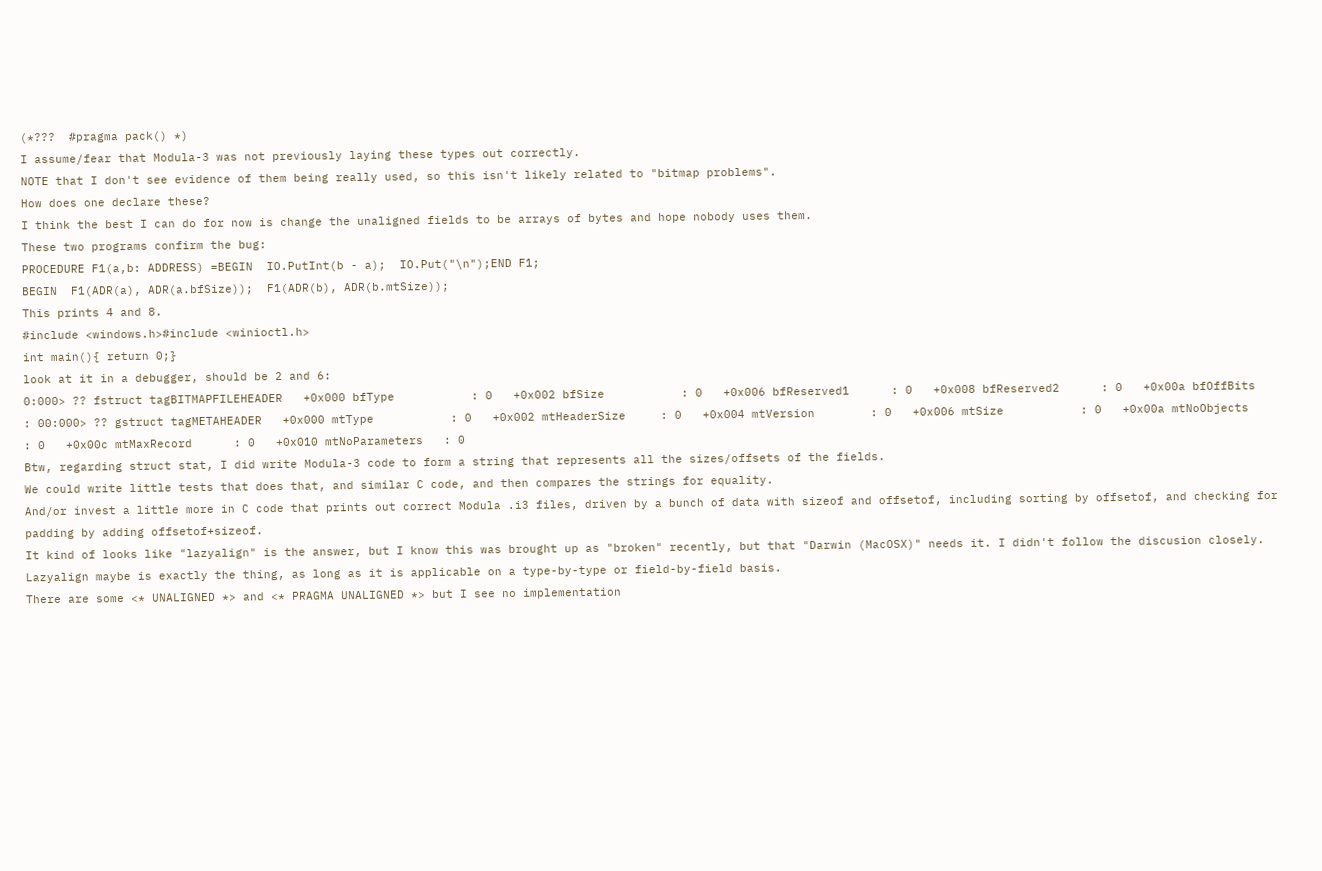(*???  #pragma pack() *)
I assume/fear that Modula-3 was not previously laying these types out correctly.
NOTE that I don't see evidence of them being really used, so this isn't likely related to "bitmap problems".
How does one declare these?
I think the best I can do for now is change the unaligned fields to be arrays of bytes and hope nobody uses them.
These two programs confirm the bug:
PROCEDURE F1(a,b: ADDRESS) =BEGIN  IO.PutInt(b - a);  IO.Put("\n");END F1;
BEGIN  F1(ADR(a), ADR(a.bfSize));  F1(ADR(b), ADR(b.mtSize));
This prints 4 and 8.
#include <windows.h>#include <winioctl.h>
int main(){ return 0;}
look at it in a debugger, should be 2 and 6:
0:000> ?? fstruct tagBITMAPFILEHEADER   +0x000 bfType           : 0   +0x002 bfSize           : 0   +0x006 bfReserved1      : 0   +0x008 bfReserved2      : 0   +0x00a bfOffBits        : 00:000> ?? gstruct tagMETAHEADER   +0x000 mtType           : 0   +0x002 mtHeaderSize     : 0   +0x004 mtVersion        : 0   +0x006 mtSize           : 0   +0x00a mtNoObjects      : 0   +0x00c mtMaxRecord      : 0   +0x010 mtNoParameters   : 0
Btw, regarding struct stat, I did write Modula-3 code to form a string that represents all the sizes/offsets of the fields.
We could write little tests that does that, and similar C code, and then compares the strings for equality.
And/or invest a little more in C code that prints out correct Modula .i3 files, driven by a bunch of data with sizeof and offsetof, including sorting by offsetof, and checking for padding by adding offsetof+sizeof.
It kind of looks like "lazyalign" is the answer, but I know this was brought up as "broken" recently, but that "Darwin (MacOSX)" needs it. I didn't follow the discusion closely. Lazyalign maybe is exactly the thing, as long as it is applicable on a type-by-type or field-by-field basis.
There are some <* UNALIGNED *> and <* PRAGMA UNALIGNED *> but I see no implementation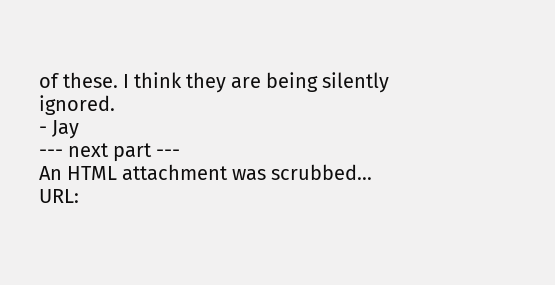of these. I think they are being silently ignored.
- Jay
--- next part ---
An HTML attachment was scrubbed...
URL: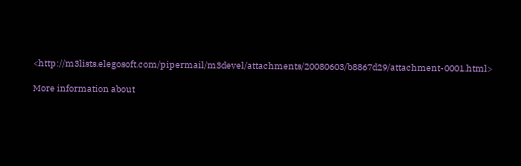<http://m3lists.elegosoft.com/pipermail/m3devel/attachments/20080603/b8867d29/attachment-0001.html>

More information about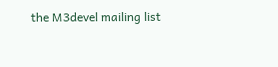the M3devel mailing list